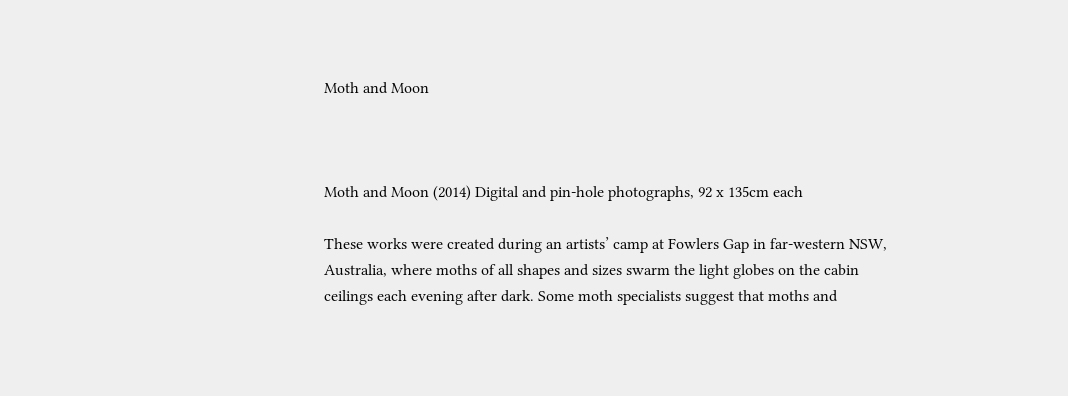Moth and Moon



Moth and Moon (2014) Digital and pin-hole photographs, 92 x 135cm each

These works were created during an artists’ camp at Fowlers Gap in far-western NSW, Australia, where moths of all shapes and sizes swarm the light globes on the cabin ceilings each evening after dark. Some moth specialists suggest that moths and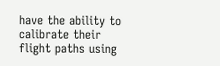have the ability to calibrate their flight paths using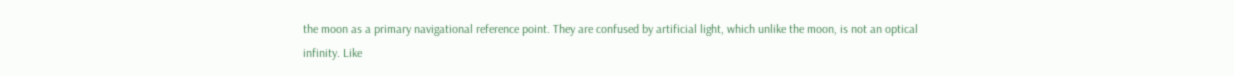the moon as a primary navigational reference point. They are confused by artificial light, which unlike the moon, is not an optical infinity. Like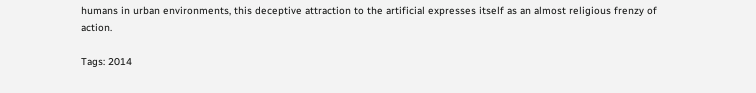humans in urban environments, this deceptive attraction to the artificial expresses itself as an almost religious frenzy of action.

Tags: 2014